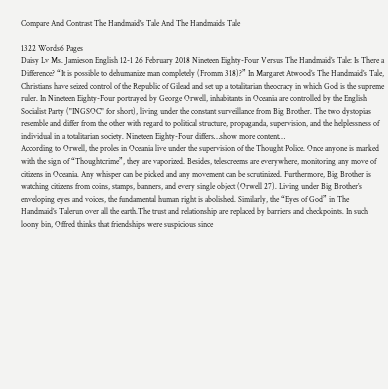Compare And Contrast The Handmaid's Tale And The Handmaids Tale

1322 Words6 Pages
Daisy Lv Ms. Jamieson English 12-1 26 February 2018 Nineteen Eighty-Four Versus The Handmaid’s Tale: Is There a Difference? “It is possible to dehumanize man completely (Fromm 318)?” In Margaret Atwood’s The Handmaid’s Tale, Christians have seized control of the Republic of Gilead and set up a totalitarian theocracy in which God is the supreme ruler. In Nineteen Eighty-Four portrayed by George Orwell, inhabitants in Oceania are controlled by the English Socialist Party ("INGSOC" for short), living under the constant surveillance from Big Brother. The two dystopias resemble and differ from the other with regard to political structure, propaganda, supervision, and the helplessness of individual in a totalitarian society. Nineteen Eighty-Four differs…show more content…
According to Orwell, the proles in Oceania live under the supervision of the Thought Police. Once anyone is marked with the sign of “Thoughtcrime”, they are vaporized. Besides, telescreems are everywhere, monitoring any move of citizens in Oceania. Any whisper can be picked and any movement can be scrutinized. Furthermore, Big Brother is watching citizens from coins, stamps, banners, and every single object (Orwell 27). Living under Big Brother’s enveloping eyes and voices, the fundamental human right is abolished. Similarly, the “Eyes of God” in The Handmaid’s Talerun over all the earth.The trust and relationship are replaced by barriers and checkpoints. In such loony bin, Offred thinks that friendships were suspicious since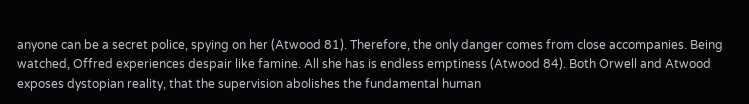anyone can be a secret police, spying on her (Atwood 81). Therefore, the only danger comes from close accompanies. Being watched, Offred experiences despair like famine. All she has is endless emptiness (Atwood 84). Both Orwell and Atwood exposes dystopian reality, that the supervision abolishes the fundamental human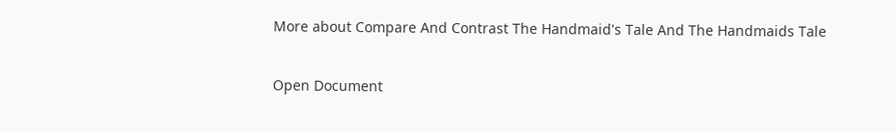More about Compare And Contrast The Handmaid's Tale And The Handmaids Tale

Open Document